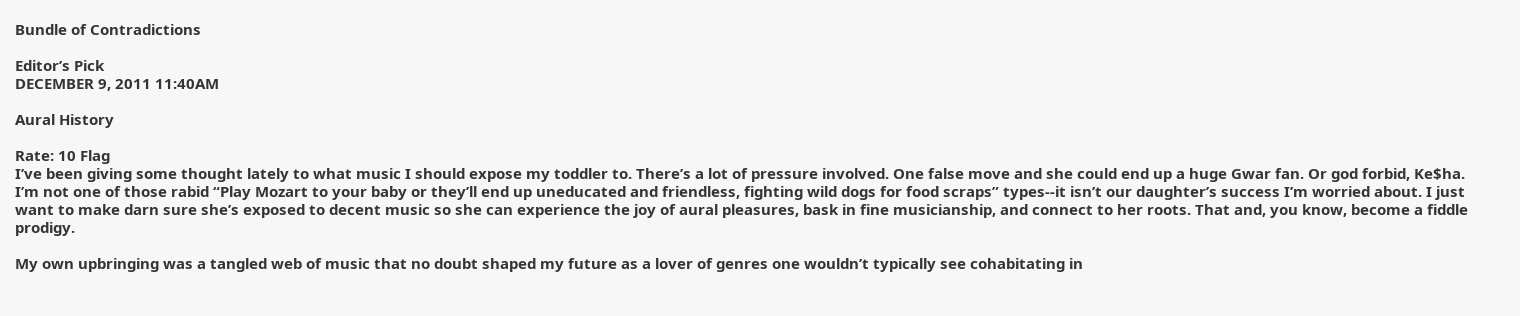Bundle of Contradictions

Editor’s Pick
DECEMBER 9, 2011 11:40AM

Aural History

Rate: 10 Flag
I’ve been giving some thought lately to what music I should expose my toddler to. There’s a lot of pressure involved. One false move and she could end up a huge Gwar fan. Or god forbid, Ke$ha. I’m not one of those rabid “Play Mozart to your baby or they’ll end up uneducated and friendless, fighting wild dogs for food scraps” types--it isn’t our daughter’s success I’m worried about. I just want to make darn sure she’s exposed to decent music so she can experience the joy of aural pleasures, bask in fine musicianship, and connect to her roots. That and, you know, become a fiddle prodigy.

My own upbringing was a tangled web of music that no doubt shaped my future as a lover of genres one wouldn’t typically see cohabitating in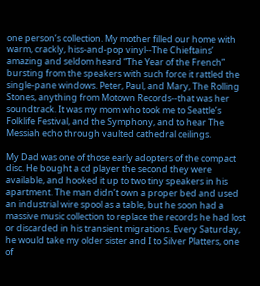one person’s collection. My mother filled our home with warm, crackly, hiss-and-pop vinyl--The Chieftains’ amazing and seldom heard “The Year of the French” bursting from the speakers with such force it rattled the single-pane windows. Peter, Paul, and Mary, The Rolling Stones, anything from Motown Records--that was her soundtrack. It was my mom who took me to Seattle’s Folklife Festival, and the Symphony, and to hear The Messiah echo through vaulted cathedral ceilings.

My Dad was one of those early adopters of the compact disc. He bought a cd player the second they were available, and hooked it up to two tiny speakers in his apartment. The man didn’t own a proper bed and used an industrial wire spool as a table, but he soon had a massive music collection to replace the records he had lost or discarded in his transient migrations. Every Saturday, he would take my older sister and I to Silver Platters, one of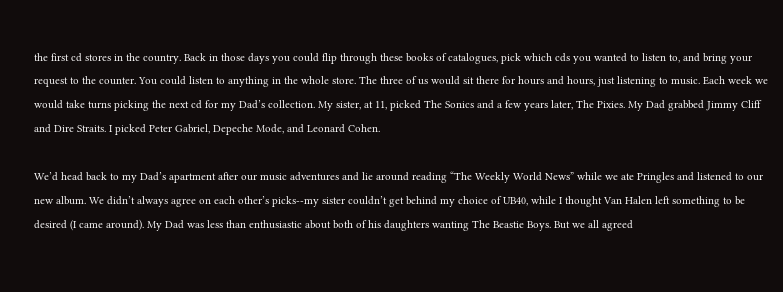the first cd stores in the country. Back in those days you could flip through these books of catalogues, pick which cds you wanted to listen to, and bring your request to the counter. You could listen to anything in the whole store. The three of us would sit there for hours and hours, just listening to music. Each week we would take turns picking the next cd for my Dad’s collection. My sister, at 11, picked The Sonics and a few years later, The Pixies. My Dad grabbed Jimmy Cliff and Dire Straits. I picked Peter Gabriel, Depeche Mode, and Leonard Cohen.

We’d head back to my Dad’s apartment after our music adventures and lie around reading “The Weekly World News” while we ate Pringles and listened to our new album. We didn’t always agree on each other’s picks--my sister couldn’t get behind my choice of UB40, while I thought Van Halen left something to be desired (I came around). My Dad was less than enthusiastic about both of his daughters wanting The Beastie Boys. But we all agreed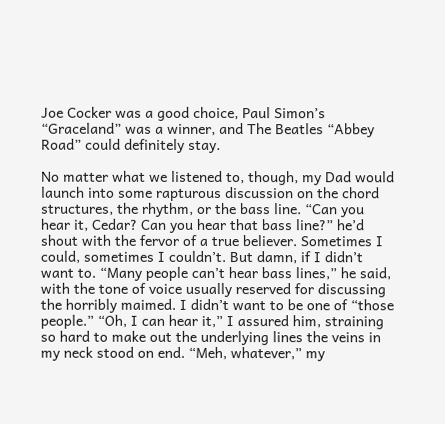Joe Cocker was a good choice, Paul Simon’s “Graceland” was a winner, and The Beatles “Abbey Road” could definitely stay.

No matter what we listened to, though, my Dad would launch into some rapturous discussion on the chord structures, the rhythm, or the bass line. “Can you hear it, Cedar? Can you hear that bass line?” he’d shout with the fervor of a true believer. Sometimes I could, sometimes I couldn’t. But damn, if I didn’t want to. “Many people can’t hear bass lines,” he said, with the tone of voice usually reserved for discussing the horribly maimed. I didn’t want to be one of “those people.” “Oh, I can hear it,” I assured him, straining so hard to make out the underlying lines the veins in my neck stood on end. “Meh, whatever,” my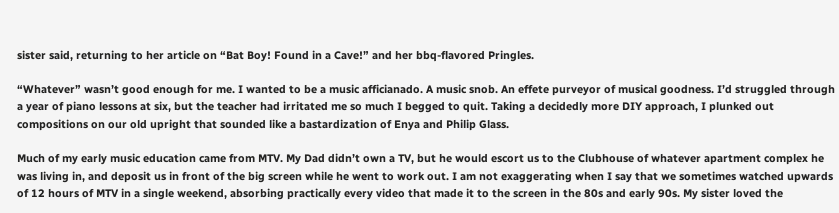sister said, returning to her article on “Bat Boy! Found in a Cave!” and her bbq-flavored Pringles.

“Whatever” wasn’t good enough for me. I wanted to be a music afficianado. A music snob. An effete purveyor of musical goodness. I’d struggled through a year of piano lessons at six, but the teacher had irritated me so much I begged to quit. Taking a decidedly more DIY approach, I plunked out compositions on our old upright that sounded like a bastardization of Enya and Philip Glass.

Much of my early music education came from MTV. My Dad didn’t own a TV, but he would escort us to the Clubhouse of whatever apartment complex he was living in, and deposit us in front of the big screen while he went to work out. I am not exaggerating when I say that we sometimes watched upwards of 12 hours of MTV in a single weekend, absorbing practically every video that made it to the screen in the 80s and early 90s. My sister loved the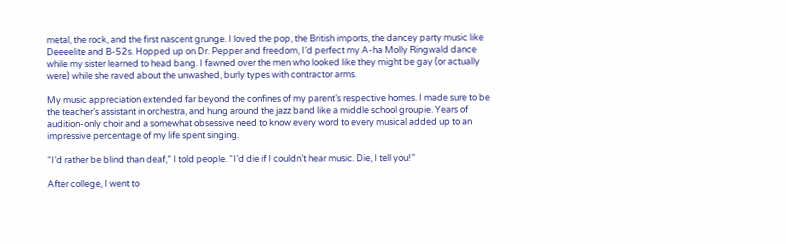metal, the rock, and the first nascent grunge. I loved the pop, the British imports, the dancey party music like Deeeelite and B-52s. Hopped up on Dr. Pepper and freedom, I’d perfect my A-ha Molly Ringwald dance while my sister learned to head bang. I fawned over the men who looked like they might be gay (or actually were) while she raved about the unwashed, burly types with contractor arms.

My music appreciation extended far beyond the confines of my parent’s respective homes. I made sure to be the teacher’s assistant in orchestra, and hung around the jazz band like a middle school groupie. Years of audition-only choir and a somewhat obsessive need to know every word to every musical added up to an impressive percentage of my life spent singing.

“I’d rather be blind than deaf,” I told people. “I’d die if I couldn’t hear music. Die, I tell you!”

After college, I went to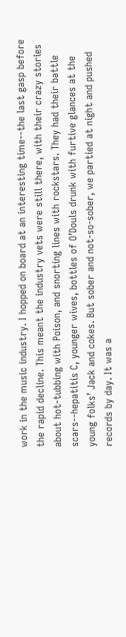work in the music industry. I hopped on board at an interesting time--the last gasp before the rapid decline. This meant the industry vets were still there, with their crazy stories about hot-tubbing with Poison, and snorting lines with rockstars. They had their battle scars--hepatitis C, younger wives, bottles of O’Douls drunk with furtive glances at the young folks’ Jack and cokes. But sober and not-so-sober, we partied at night and pushed records by day. It was a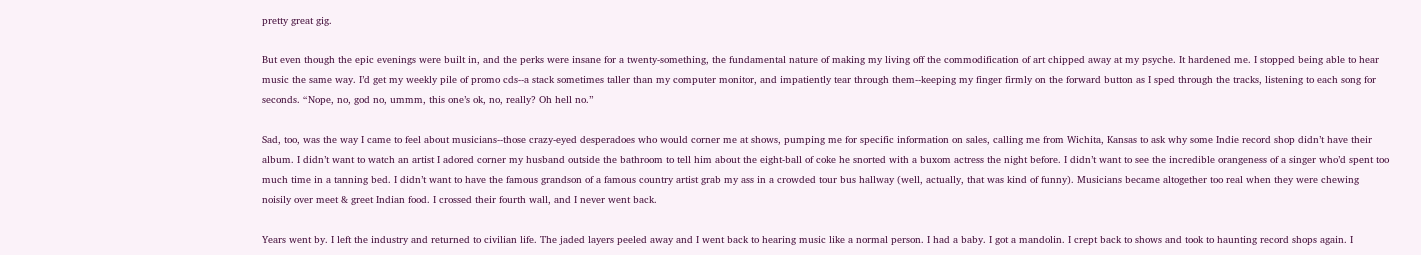pretty great gig.

But even though the epic evenings were built in, and the perks were insane for a twenty-something, the fundamental nature of making my living off the commodification of art chipped away at my psyche. It hardened me. I stopped being able to hear music the same way. I’d get my weekly pile of promo cds--a stack sometimes taller than my computer monitor, and impatiently tear through them--keeping my finger firmly on the forward button as I sped through the tracks, listening to each song for seconds. “Nope, no, god no, ummm, this one’s ok, no, really? Oh hell no.”

Sad, too, was the way I came to feel about musicians--those crazy-eyed desperadoes who would corner me at shows, pumping me for specific information on sales, calling me from Wichita, Kansas to ask why some Indie record shop didn’t have their album. I didn’t want to watch an artist I adored corner my husband outside the bathroom to tell him about the eight-ball of coke he snorted with a buxom actress the night before. I didn’t want to see the incredible orangeness of a singer who’d spent too much time in a tanning bed. I didn’t want to have the famous grandson of a famous country artist grab my ass in a crowded tour bus hallway (well, actually, that was kind of funny). Musicians became altogether too real when they were chewing noisily over meet & greet Indian food. I crossed their fourth wall, and I never went back.

Years went by. I left the industry and returned to civilian life. The jaded layers peeled away and I went back to hearing music like a normal person. I had a baby. I got a mandolin. I crept back to shows and took to haunting record shops again. I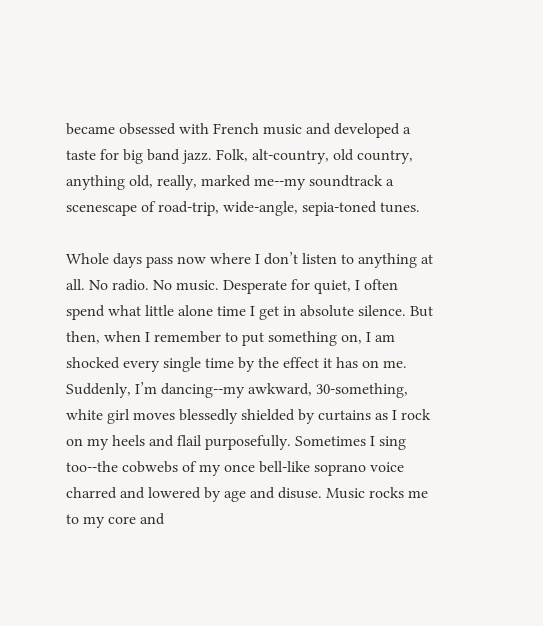became obsessed with French music and developed a taste for big band jazz. Folk, alt-country, old country, anything old, really, marked me--my soundtrack a scenescape of road-trip, wide-angle, sepia-toned tunes.

Whole days pass now where I don’t listen to anything at all. No radio. No music. Desperate for quiet, I often spend what little alone time I get in absolute silence. But then, when I remember to put something on, I am shocked every single time by the effect it has on me. Suddenly, I’m dancing--my awkward, 30-something, white girl moves blessedly shielded by curtains as I rock on my heels and flail purposefully. Sometimes I sing too--the cobwebs of my once bell-like soprano voice charred and lowered by age and disuse. Music rocks me to my core and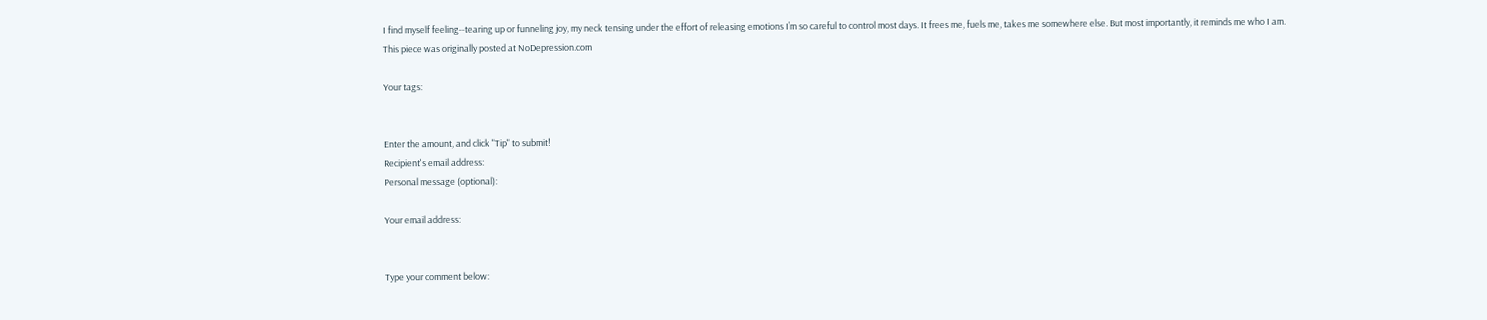I find myself feeling--tearing up or funneling joy, my neck tensing under the effort of releasing emotions I’m so careful to control most days. It frees me, fuels me, takes me somewhere else. But most importantly, it reminds me who I am.
This piece was originally posted at NoDepression.com

Your tags:


Enter the amount, and click "Tip" to submit!
Recipient's email address:
Personal message (optional):

Your email address:


Type your comment below: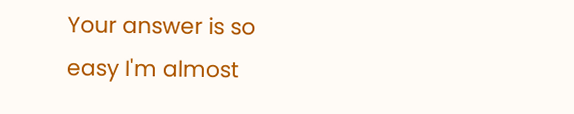Your answer is so easy I'm almost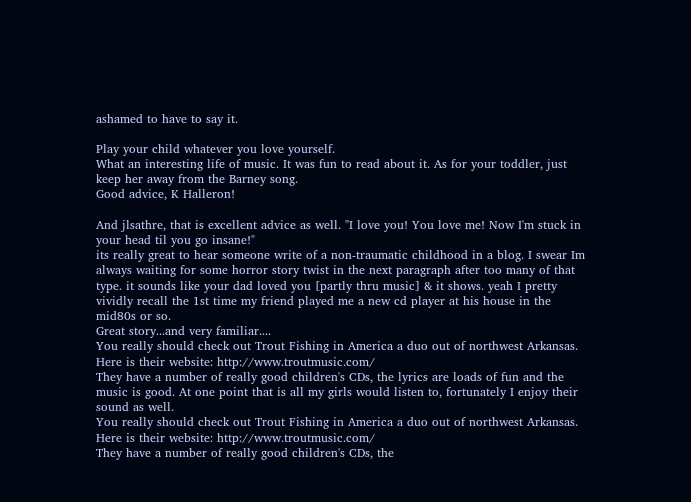ashamed to have to say it.

Play your child whatever you love yourself.
What an interesting life of music. It was fun to read about it. As for your toddler, just keep her away from the Barney song.
Good advice, K Halleron!

And jlsathre, that is excellent advice as well. "I love you! You love me! Now I'm stuck in your head til you go insane!"
its really great to hear someone write of a non-traumatic childhood in a blog. I swear Im always waiting for some horror story twist in the next paragraph after too many of that type. it sounds like your dad loved you [partly thru music] & it shows. yeah I pretty vividly recall the 1st time my friend played me a new cd player at his house in the mid80s or so.
Great story...and very familiar....
You really should check out Trout Fishing in America a duo out of northwest Arkansas. Here is their website: http://www.troutmusic.com/
They have a number of really good children's CDs, the lyrics are loads of fun and the music is good. At one point that is all my girls would listen to, fortunately I enjoy their sound as well.
You really should check out Trout Fishing in America a duo out of northwest Arkansas. Here is their website: http://www.troutmusic.com/
They have a number of really good children's CDs, the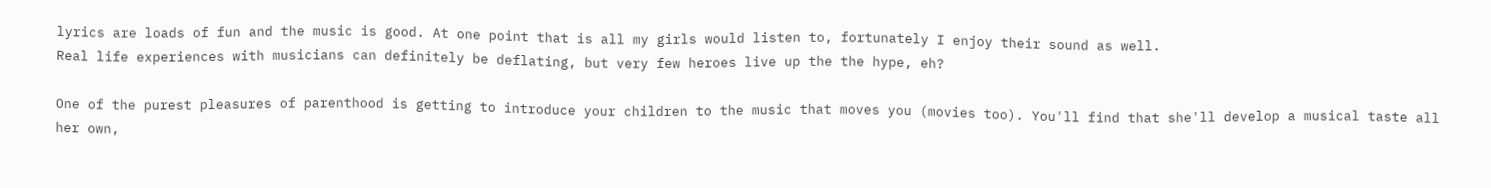lyrics are loads of fun and the music is good. At one point that is all my girls would listen to, fortunately I enjoy their sound as well.
Real life experiences with musicians can definitely be deflating, but very few heroes live up the the hype, eh?

One of the purest pleasures of parenthood is getting to introduce your children to the music that moves you (movies too). You'll find that she'll develop a musical taste all her own,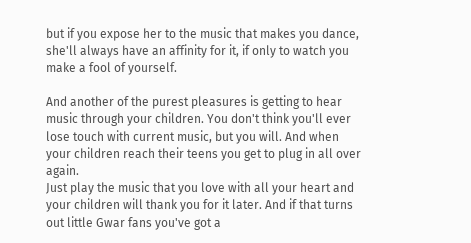but if you expose her to the music that makes you dance, she'll always have an affinity for it, if only to watch you make a fool of yourself.

And another of the purest pleasures is getting to hear music through your children. You don't think you'll ever lose touch with current music, but you will. And when your children reach their teens you get to plug in all over again.
Just play the music that you love with all your heart and your children will thank you for it later. And if that turns out little Gwar fans you've got a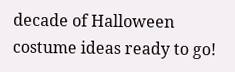decade of Halloween costume ideas ready to go!